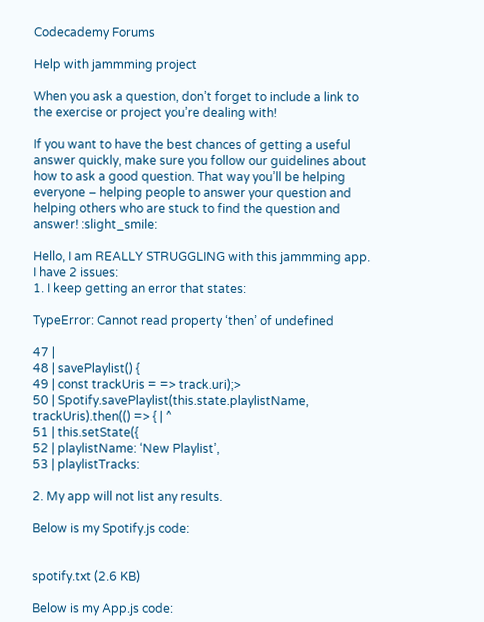Codecademy Forums

Help with jammming project

When you ask a question, don’t forget to include a link to the exercise or project you’re dealing with!

If you want to have the best chances of getting a useful answer quickly, make sure you follow our guidelines about how to ask a good question. That way you’ll be helping everyone – helping people to answer your question and helping others who are stuck to find the question and answer! :slight_smile:

Hello, I am REALLY STRUGGLING with this jammming app. I have 2 issues:
1. I keep getting an error that states:

TypeError: Cannot read property ‘then’ of undefined

47 |
48 | savePlaylist() {
49 | const trackUris = => track.uri);>
50 | Spotify.savePlaylist(this.state.playlistName, trackUris).then(() => { | ^
51 | this.setState({
52 | playlistName: ‘New Playlist’,
53 | playlistTracks:

2. My app will not list any results.

Below is my Spotify.js code:


spotify.txt (2.6 KB)

Below is my App.js code: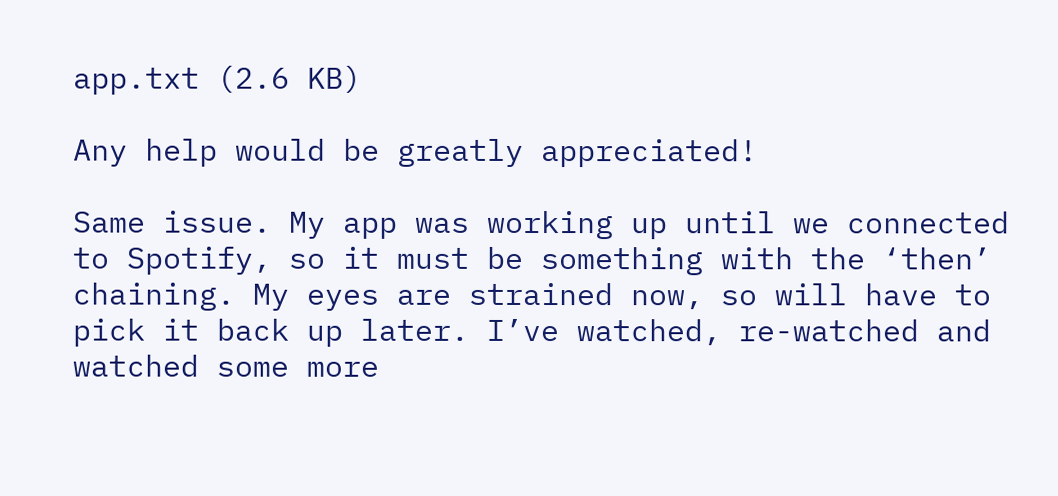app.txt (2.6 KB)

Any help would be greatly appreciated!

Same issue. My app was working up until we connected to Spotify, so it must be something with the ‘then’ chaining. My eyes are strained now, so will have to pick it back up later. I’ve watched, re-watched and watched some more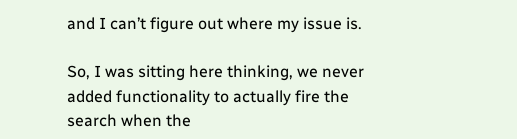and I can’t figure out where my issue is.

So, I was sitting here thinking, we never added functionality to actually fire the search when the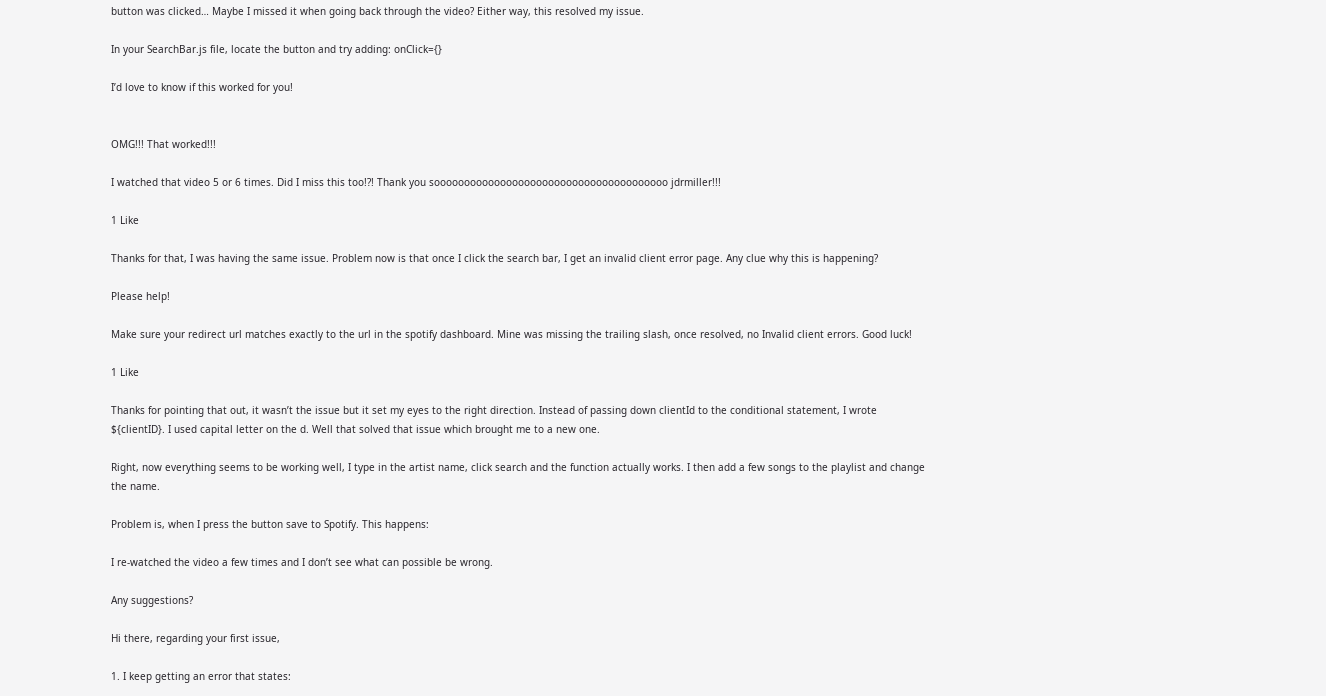button was clicked… Maybe I missed it when going back through the video? Either way, this resolved my issue.

In your SearchBar.js file, locate the button and try adding: onClick={}

I’d love to know if this worked for you!


OMG!!! That worked!!!

I watched that video 5 or 6 times. Did I miss this too!?! Thank you sooooooooooooooooooooooooooooooooooooooo jdrmiller!!!

1 Like

Thanks for that, I was having the same issue. Problem now is that once I click the search bar, I get an invalid client error page. Any clue why this is happening?

Please help!

Make sure your redirect url matches exactly to the url in the spotify dashboard. Mine was missing the trailing slash, once resolved, no Invalid client errors. Good luck!

1 Like

Thanks for pointing that out, it wasn’t the issue but it set my eyes to the right direction. Instead of passing down clientId to the conditional statement, I wrote ${clientID}. I used capital letter on the d. Well that solved that issue which brought me to a new one.

Right, now everything seems to be working well, I type in the artist name, click search and the function actually works. I then add a few songs to the playlist and change the name.

Problem is, when I press the button save to Spotify. This happens:

I re-watched the video a few times and I don’t see what can possible be wrong.

Any suggestions?

Hi there, regarding your first issue,

1. I keep getting an error that states: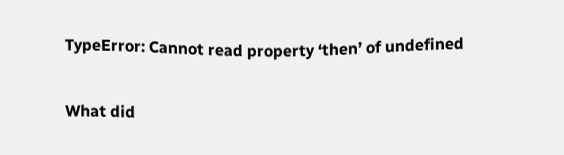TypeError: Cannot read property ‘then’ of undefined

What did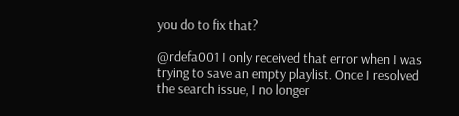you do to fix that?

@rdefa001 I only received that error when I was trying to save an empty playlist. Once I resolved the search issue, I no longer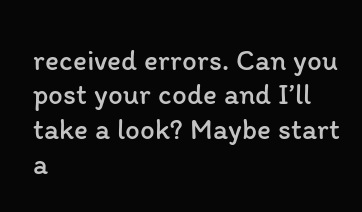received errors. Can you post your code and I’ll take a look? Maybe start a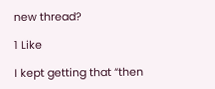new thread?

1 Like

I kept getting that “then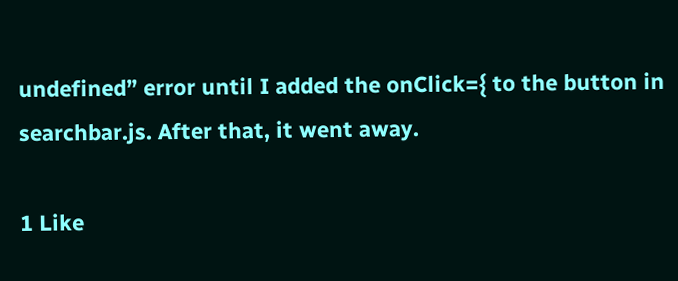undefined” error until I added the onClick={ to the button in searchbar.js. After that, it went away.

1 Like